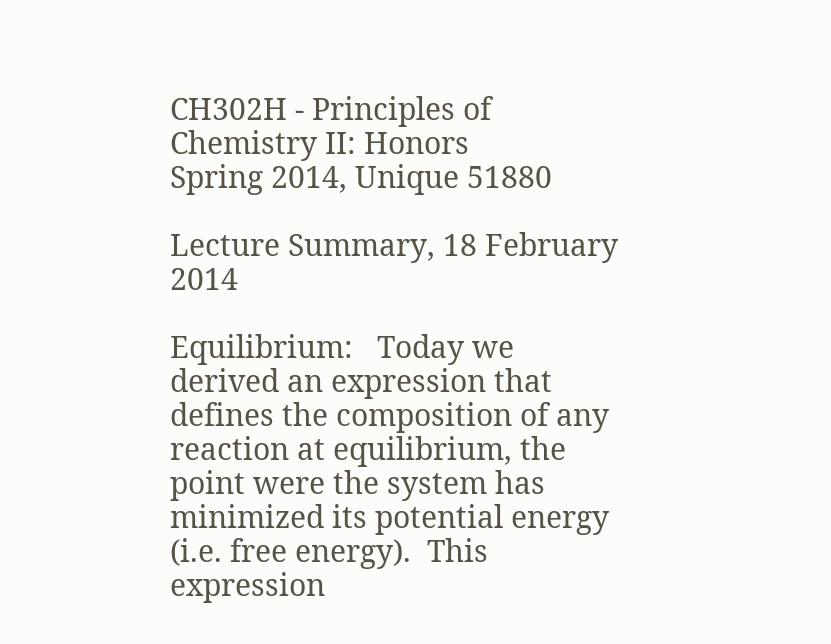CH302H - Principles of Chemistry II: Honors
Spring 2014, Unique 51880

Lecture Summary, 18 February  2014

Equilibrium:   Today we derived an expression that defines the composition of any reaction at equilibrium, the point were the system has minimized its potential energy (i.e. free energy).  This expression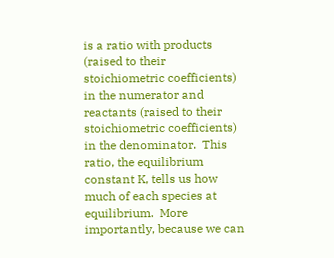is a ratio with products (raised to their stoichiometric coefficients) in the numerator and reactants (raised to their stoichiometric coefficients) in the denominator.  This ratio, the equilibrium constant K, tells us how much of each species at equilibrium.  More importantly, because we can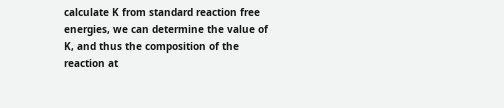calculate K from standard reaction free energies, we can determine the value of K, and thus the composition of the reaction at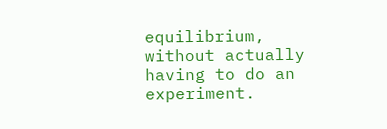equilibrium, without actually having to do an experiment.